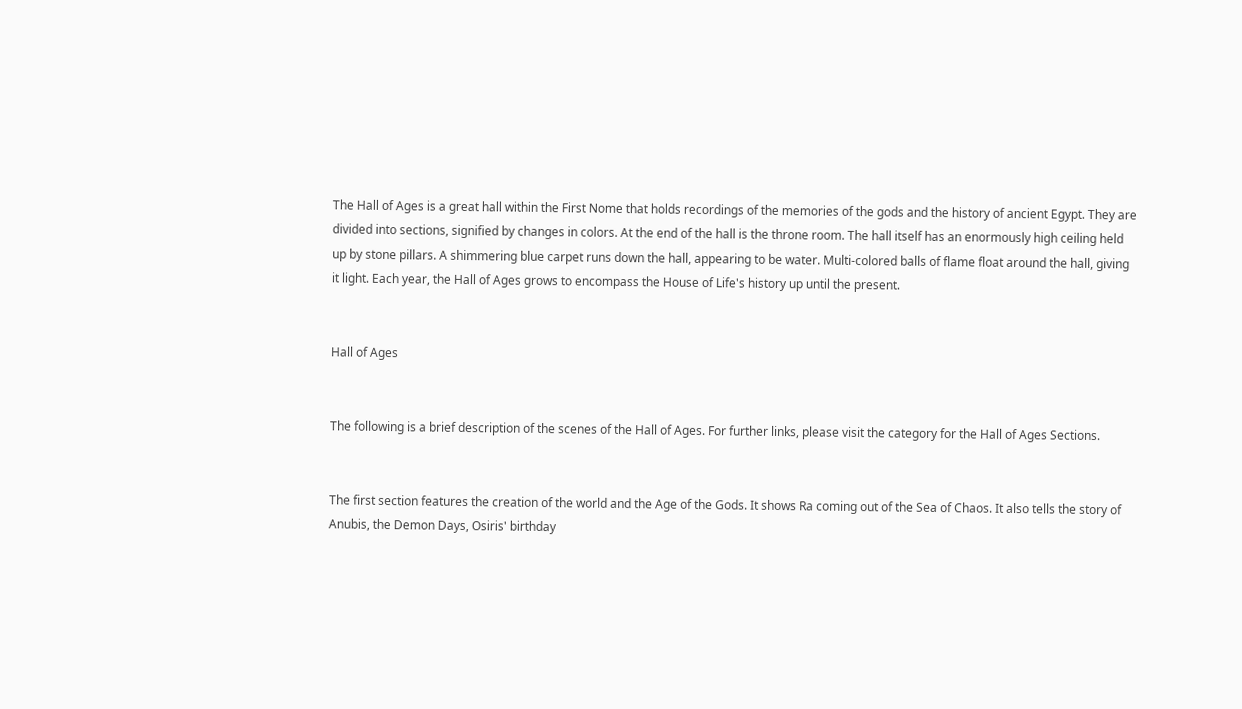The Hall of Ages is a great hall within the First Nome that holds recordings of the memories of the gods and the history of ancient Egypt. They are divided into sections, signified by changes in colors. At the end of the hall is the throne room. The hall itself has an enormously high ceiling held up by stone pillars. A shimmering blue carpet runs down the hall, appearing to be water. Multi-colored balls of flame float around the hall, giving it light. Each year, the Hall of Ages grows to encompass the House of Life's history up until the present.


Hall of Ages


The following is a brief description of the scenes of the Hall of Ages. For further links, please visit the category for the Hall of Ages Sections.


The first section features the creation of the world and the Age of the Gods. It shows Ra coming out of the Sea of Chaos. It also tells the story of Anubis, the Demon Days, Osiris' birthday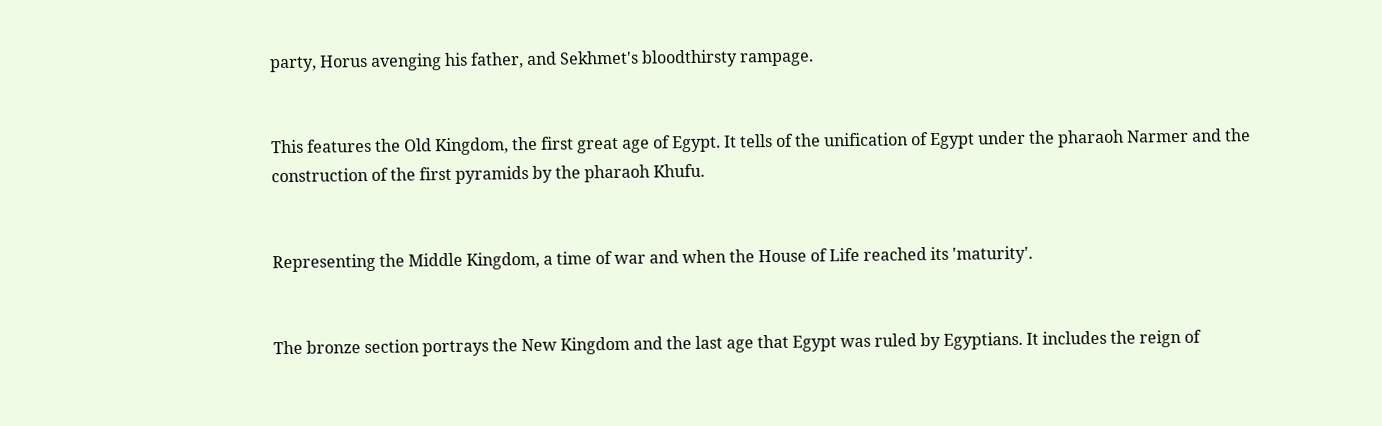party, Horus avenging his father, and Sekhmet's bloodthirsty rampage.


This features the Old Kingdom, the first great age of Egypt. It tells of the unification of Egypt under the pharaoh Narmer and the construction of the first pyramids by the pharaoh Khufu.


Representing the Middle Kingdom, a time of war and when the House of Life reached its 'maturity'.


The bronze section portrays the New Kingdom and the last age that Egypt was ruled by Egyptians. It includes the reign of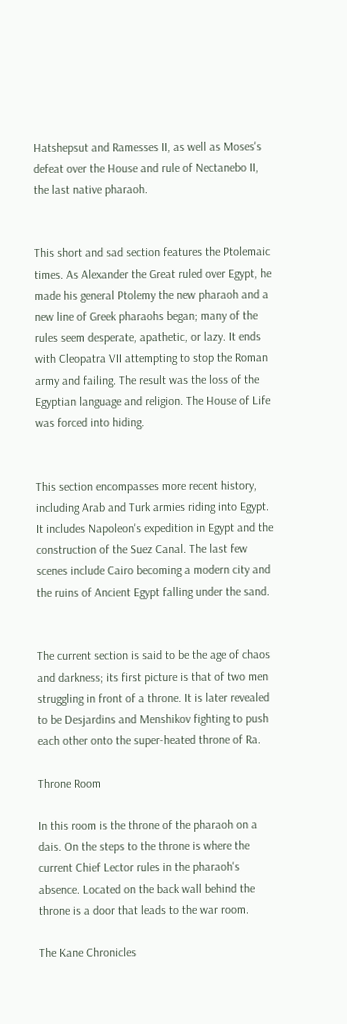Hatshepsut and Ramesses II, as well as Moses's defeat over the House and rule of Nectanebo II, the last native pharaoh.


This short and sad section features the Ptolemaic times. As Alexander the Great ruled over Egypt, he made his general Ptolemy the new pharaoh and a new line of Greek pharaohs began; many of the rules seem desperate, apathetic, or lazy. It ends with Cleopatra VII attempting to stop the Roman army and failing. The result was the loss of the Egyptian language and religion. The House of Life was forced into hiding.


This section encompasses more recent history, including Arab and Turk armies riding into Egypt. It includes Napoleon's expedition in Egypt and the construction of the Suez Canal. The last few scenes include Cairo becoming a modern city and the ruins of Ancient Egypt falling under the sand.


The current section is said to be the age of chaos and darkness; its first picture is that of two men struggling in front of a throne. It is later revealed to be Desjardins and Menshikov fighting to push each other onto the super-heated throne of Ra.

Throne Room

In this room is the throne of the pharaoh on a dais. On the steps to the throne is where the current Chief Lector rules in the pharaoh's absence. Located on the back wall behind the throne is a door that leads to the war room.

The Kane Chronicles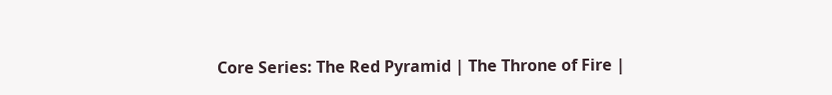Core Series: The Red Pyramid | The Throne of Fire |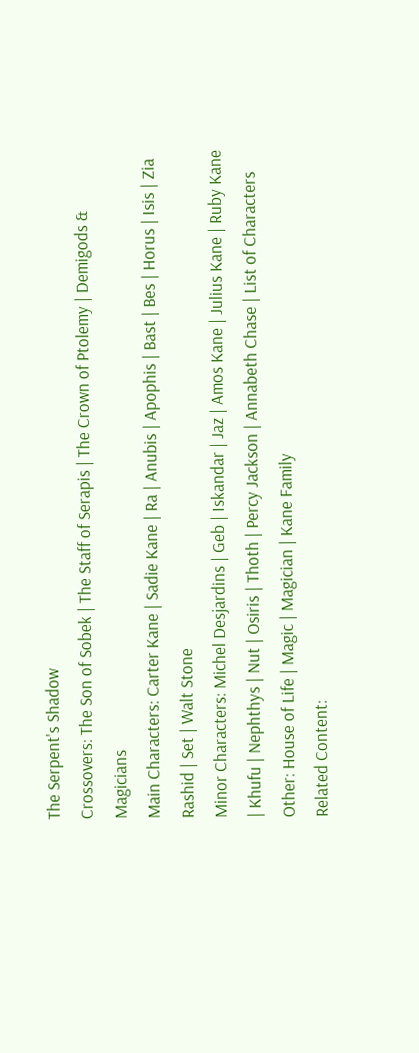The Serpent's Shadow
Crossovers: The Son of Sobek | The Staff of Serapis | The Crown of Ptolemy | Demigods & Magicians
Main Characters: Carter Kane | Sadie Kane | Ra | Anubis | Apophis | Bast | Bes | Horus | Isis | Zia Rashid | Set | Walt Stone
Minor Characters: Michel Desjardins | Geb | Iskandar | Jaz | Amos Kane | Julius Kane | Ruby Kane | Khufu | Nephthys | Nut | Osiris | Thoth | Percy Jackson | Annabeth Chase | List of Characters
Other: House of Life | Magic | Magician | Kane Family
Related Content: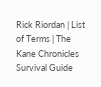Rick Riordan | List of Terms | The Kane Chronicles Survival Guide